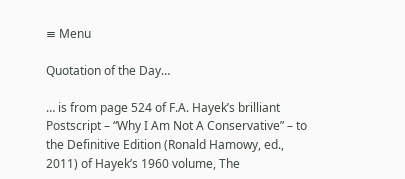≡ Menu

Quotation of the Day…

… is from page 524 of F.A. Hayek’s brilliant Postscript – “Why I Am Not A Conservative” – to the Definitive Edition (Ronald Hamowy, ed., 2011) of Hayek’s 1960 volume, The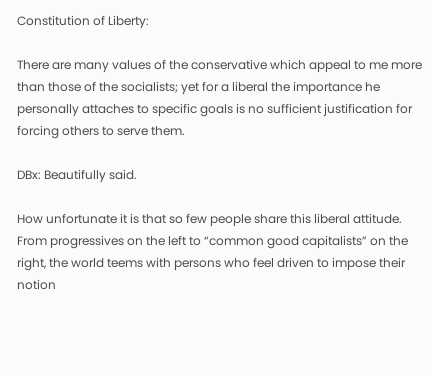Constitution of Liberty:

There are many values of the conservative which appeal to me more than those of the socialists; yet for a liberal the importance he personally attaches to specific goals is no sufficient justification for forcing others to serve them.

DBx: Beautifully said.

How unfortunate it is that so few people share this liberal attitude. From progressives on the left to “common good capitalists” on the right, the world teems with persons who feel driven to impose their notion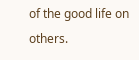of the good life on others.